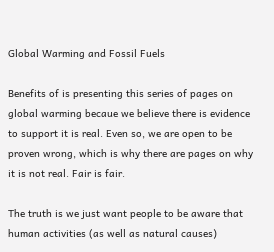Global Warming and Fossil Fuels

Benefits of is presenting this series of pages on global warming becaue we believe there is evidence to support it is real. Even so, we are open to be proven wrong, which is why there are pages on why it is not real. Fair is fair.

The truth is we just want people to be aware that human activities (as well as natural causes)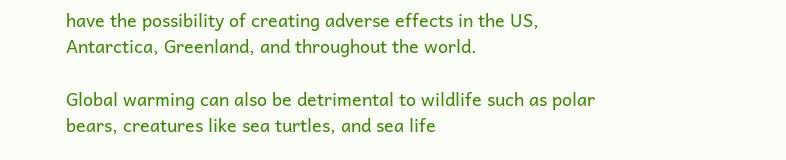have the possibility of creating adverse effects in the US, Antarctica, Greenland, and throughout the world.

Global warming can also be detrimental to wildlife such as polar bears, creatures like sea turtles, and sea life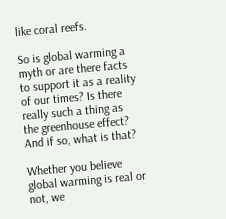like coral reefs.

So is global warming a myth or are there facts to support it as a reality of our times? Is there really such a thing as the greenhouse effect? And if so, what is that?

Whether you believe global warming is real or not, we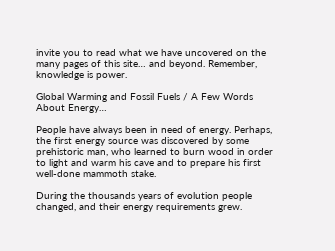invite you to read what we have uncovered on the many pages of this site… and beyond. Remember, knowledge is power.

Global Warming and Fossil Fuels / A Few Words About Energy…

People have always been in need of energy. Perhaps, the first energy source was discovered by some prehistoric man, who learned to burn wood in order to light and warm his cave and to prepare his first well-done mammoth stake.

During the thousands years of evolution people changed, and their energy requirements grew.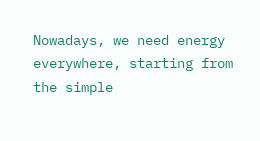Nowadays, we need energy everywhere, starting from the simple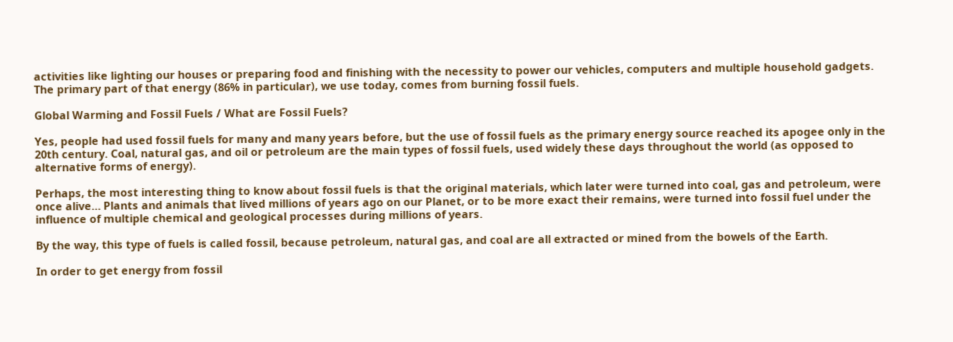activities like lighting our houses or preparing food and finishing with the necessity to power our vehicles, computers and multiple household gadgets. The primary part of that energy (86% in particular), we use today, comes from burning fossil fuels.

Global Warming and Fossil Fuels / What are Fossil Fuels?

Yes, people had used fossil fuels for many and many years before, but the use of fossil fuels as the primary energy source reached its apogee only in the 20th century. Coal, natural gas, and oil or petroleum are the main types of fossil fuels, used widely these days throughout the world (as opposed to alternative forms of energy).

Perhaps, the most interesting thing to know about fossil fuels is that the original materials, which later were turned into coal, gas and petroleum, were once alive… Plants and animals that lived millions of years ago on our Planet, or to be more exact their remains, were turned into fossil fuel under the influence of multiple chemical and geological processes during millions of years.

By the way, this type of fuels is called fossil, because petroleum, natural gas, and coal are all extracted or mined from the bowels of the Earth.

In order to get energy from fossil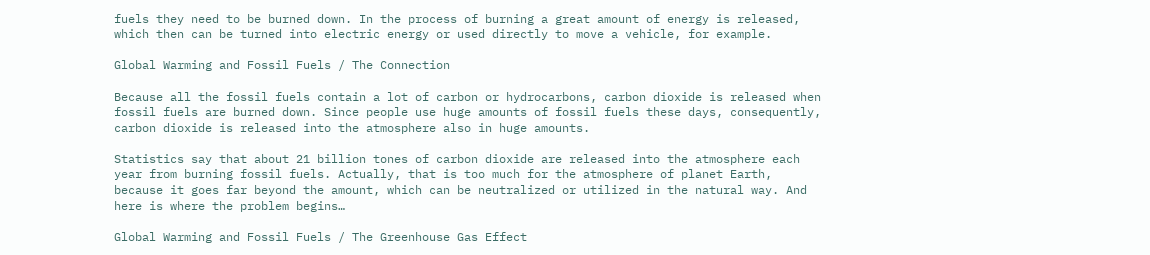fuels they need to be burned down. In the process of burning a great amount of energy is released, which then can be turned into electric energy or used directly to move a vehicle, for example.

Global Warming and Fossil Fuels / The Connection

Because all the fossil fuels contain a lot of carbon or hydrocarbons, carbon dioxide is released when fossil fuels are burned down. Since people use huge amounts of fossil fuels these days, consequently, carbon dioxide is released into the atmosphere also in huge amounts.

Statistics say that about 21 billion tones of carbon dioxide are released into the atmosphere each year from burning fossil fuels. Actually, that is too much for the atmosphere of planet Earth, because it goes far beyond the amount, which can be neutralized or utilized in the natural way. And here is where the problem begins…

Global Warming and Fossil Fuels / The Greenhouse Gas Effect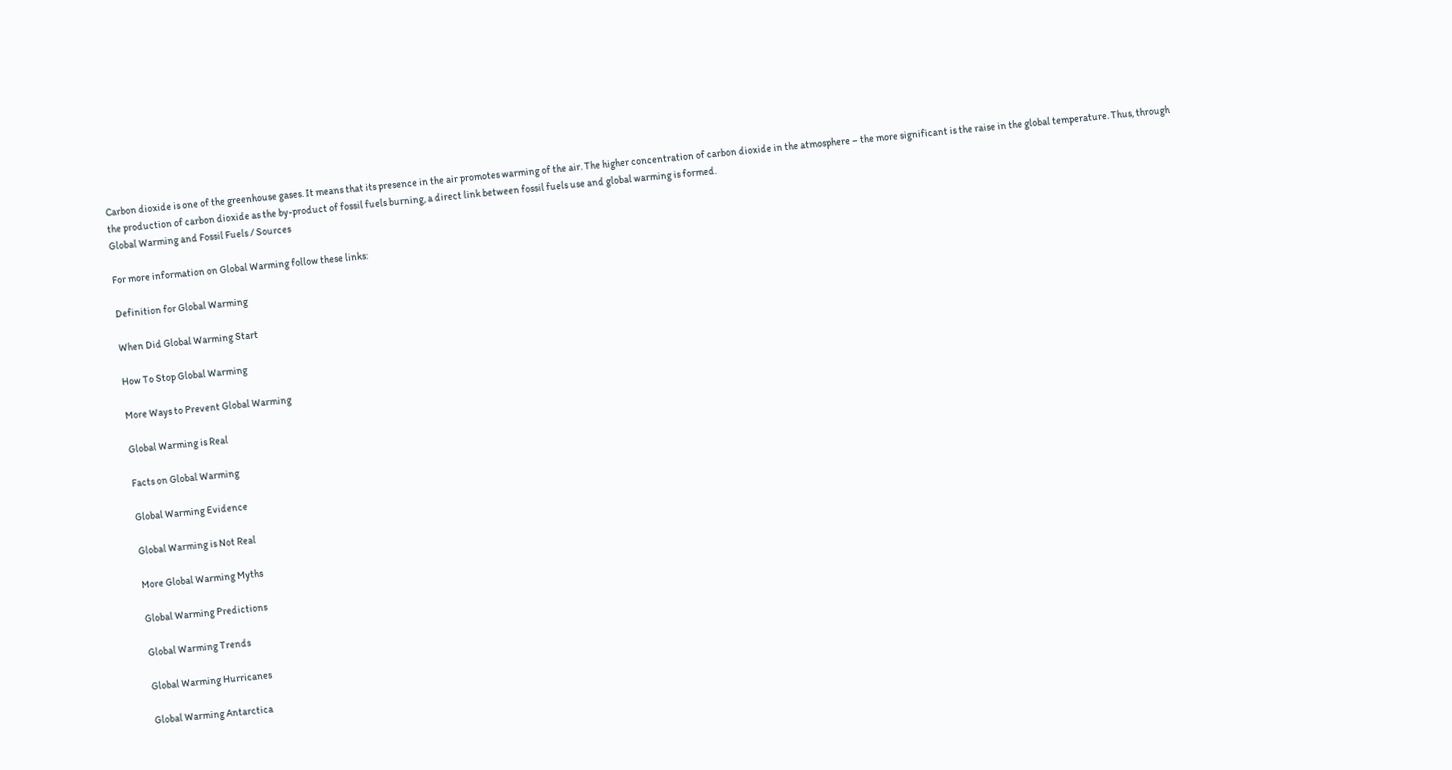Carbon dioxide is one of the greenhouse gases. It means that its presence in the air promotes warming of the air. The higher concentration of carbon dioxide in the atmosphere – the more significant is the raise in the global temperature. Thus, through the production of carbon dioxide as the by-product of fossil fuels burning, a direct link between fossil fuels use and global warming is formed.
Global Warming and Fossil Fuels / Sources

For more information on Global Warming follow these links:

Definition for Global Warming

When Did Global Warming Start

How To Stop Global Warming

More Ways to Prevent Global Warming

Global Warming is Real

Facts on Global Warming

Global Warming Evidence

Global Warming is Not Real

More Global Warming Myths

Global Warming Predictions

Global Warming Trends

Global Warming Hurricanes

Global Warming Antarctica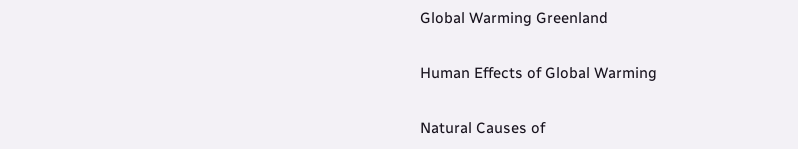Global Warming Greenland

Human Effects of Global Warming

Natural Causes of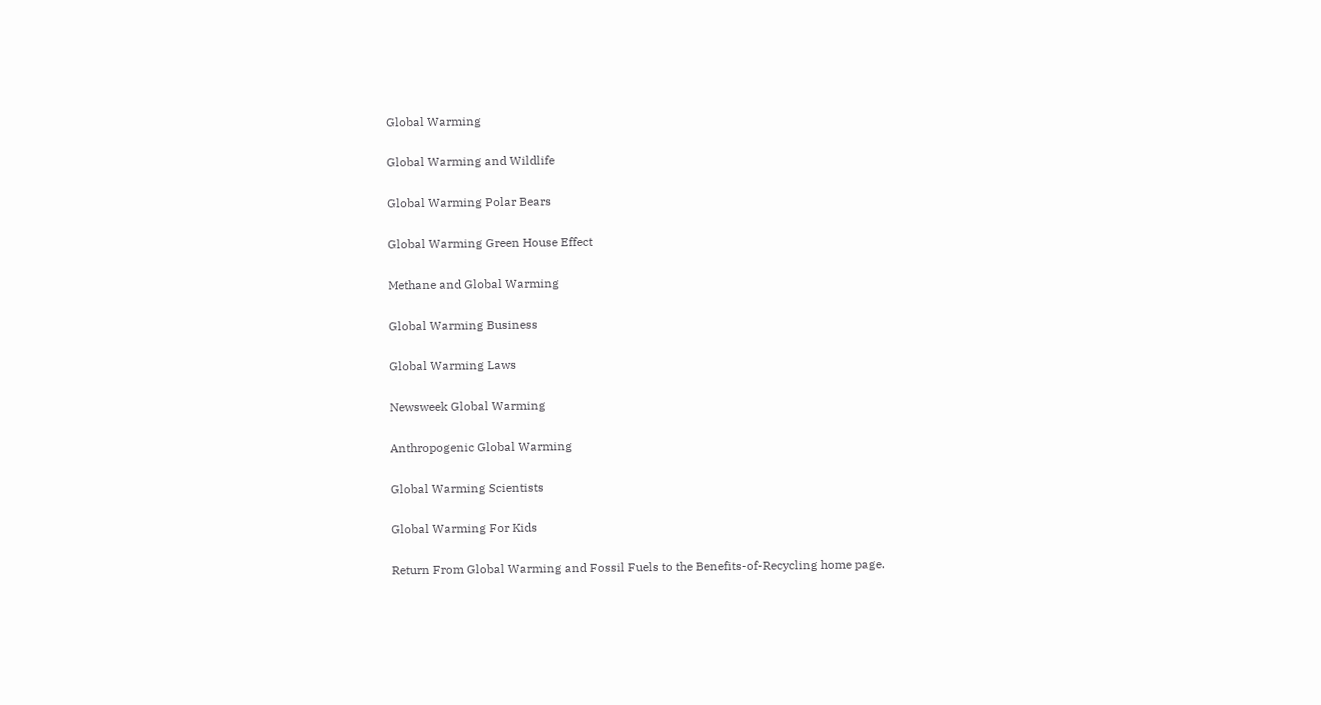Global Warming

Global Warming and Wildlife

Global Warming Polar Bears

Global Warming Green House Effect

Methane and Global Warming

Global Warming Business

Global Warming Laws

Newsweek Global Warming

Anthropogenic Global Warming

Global Warming Scientists

Global Warming For Kids

Return From Global Warming and Fossil Fuels to the Benefits-of-Recycling home page.